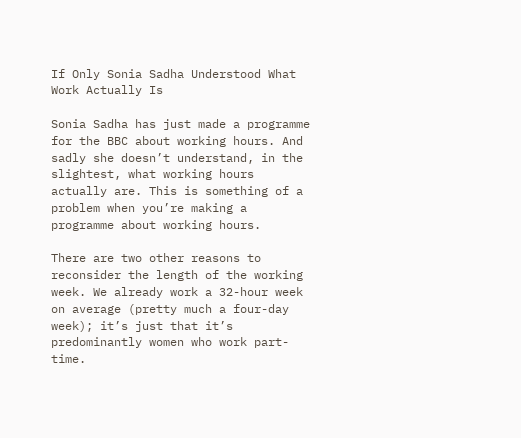If Only Sonia Sadha Understood What Work Actually Is

Sonia Sadha has just made a programme for the BBC about working hours. And sadly she doesn’t understand, in the slightest, what working hours actually are. This is something of a problem when you’re making a programme about working hours.

There are two other reasons to reconsider the length of the working week. We already work a 32-hour week on average (pretty much a four-day week); it’s just that it’s predominantly women who work part-time.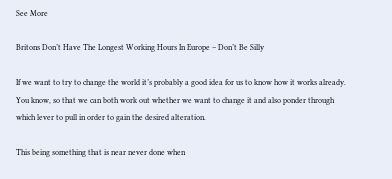See More

Britons Don’t Have The Longest Working Hours In Europe – Don’t Be Silly

If we want to try to change the world it’s probably a good idea for us to know how it works already. You know, so that we can both work out whether we want to change it and also ponder through which lever to pull in order to gain the desired alteration.

This being something that is near never done when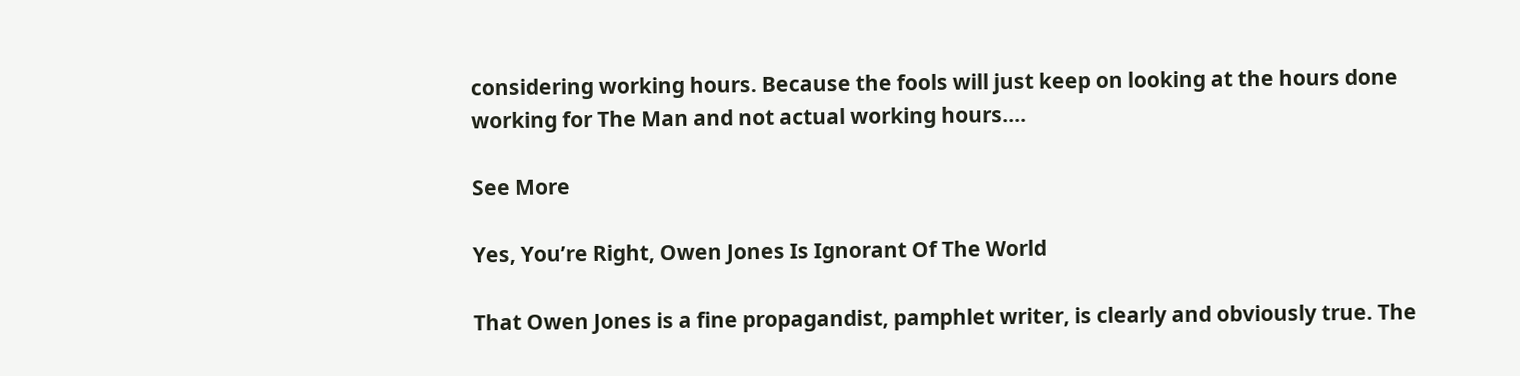considering working hours. Because the fools will just keep on looking at the hours done working for The Man and not actual working hours.…

See More

Yes, You’re Right, Owen Jones Is Ignorant Of The World

That Owen Jones is a fine propagandist, pamphlet writer, is clearly and obviously true. The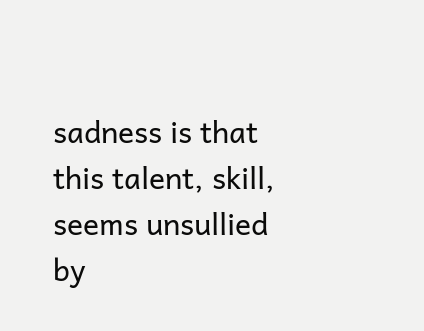sadness is that this talent, skill, seems unsullied by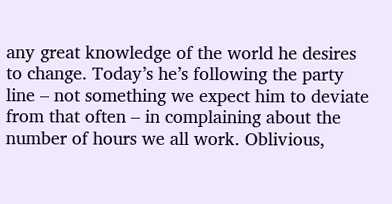any great knowledge of the world he desires to change. Today’s he’s following the party line – not something we expect him to deviate from that often – in complaining about the number of hours we all work. Oblivious,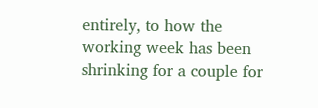entirely, to how the working week has been shrinking for a couple for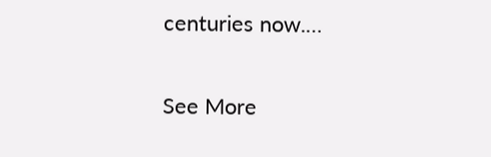centuries now.…

See More